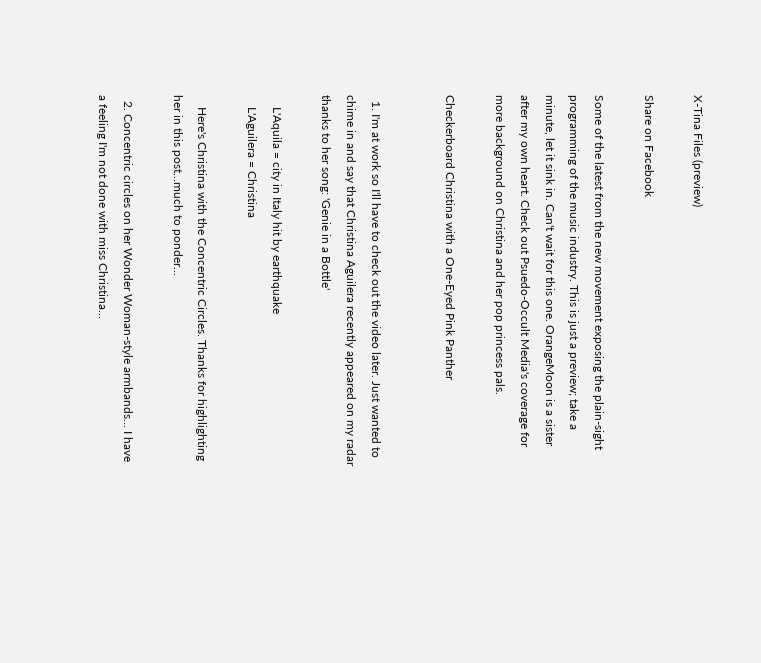X-Tina Files (preview)

Share on Facebook

Some of the latest from the new movement exposing the plain-sight programming of the music industry. This is just a preview; take a minute, let it sink in. Can't wait for this one. OrangeMoon is a sister after my own heart. Check out Psuedo-Occult Media's coverage for more background on Christina and her pop princess pals.

Checkerboard Christina with a One-Eyed Pink Panther


  1. I'm at work so I'll have to check out the video later. Just wanted to chime in and say that Christina Aguilera recently appeared on my radar thanks to her song: 'Genie in a Bottle'

    L'Aquila = city in Italy hit by earthquake
    L'Aguilera = Christina

    Here's Christina with the Concentric Circles. Thanks for highlighting her in this post...much to ponder...

  2. Concentric circles on her Wonder Woman-style armbands... I have a feeling I'm not done with miss Christina...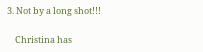3. Not by a long shot!!!

    Christina has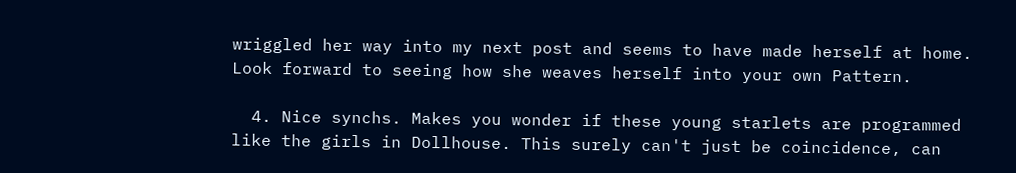wriggled her way into my next post and seems to have made herself at home. Look forward to seeing how she weaves herself into your own Pattern.

  4. Nice synchs. Makes you wonder if these young starlets are programmed like the girls in Dollhouse. This surely can't just be coincidence, can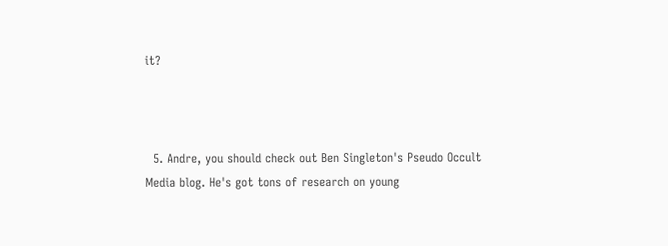it?



  5. Andre, you should check out Ben Singleton's Pseudo Occult Media blog. He's got tons of research on young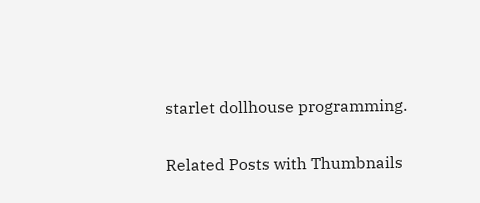starlet dollhouse programming.


Related Posts with Thumbnails